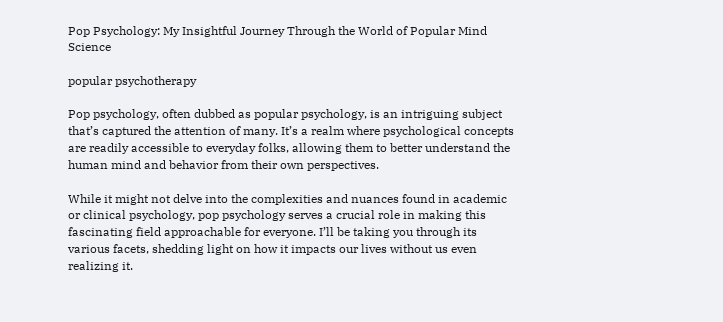Pop Psychology: My Insightful Journey Through the World of Popular Mind Science

popular psychotherapy

Pop psychology, often dubbed as popular psychology, is an intriguing subject that’s captured the attention of many. It’s a realm where psychological concepts are readily accessible to everyday folks, allowing them to better understand the human mind and behavior from their own perspectives.

While it might not delve into the complexities and nuances found in academic or clinical psychology, pop psychology serves a crucial role in making this fascinating field approachable for everyone. I’ll be taking you through its various facets, shedding light on how it impacts our lives without us even realizing it.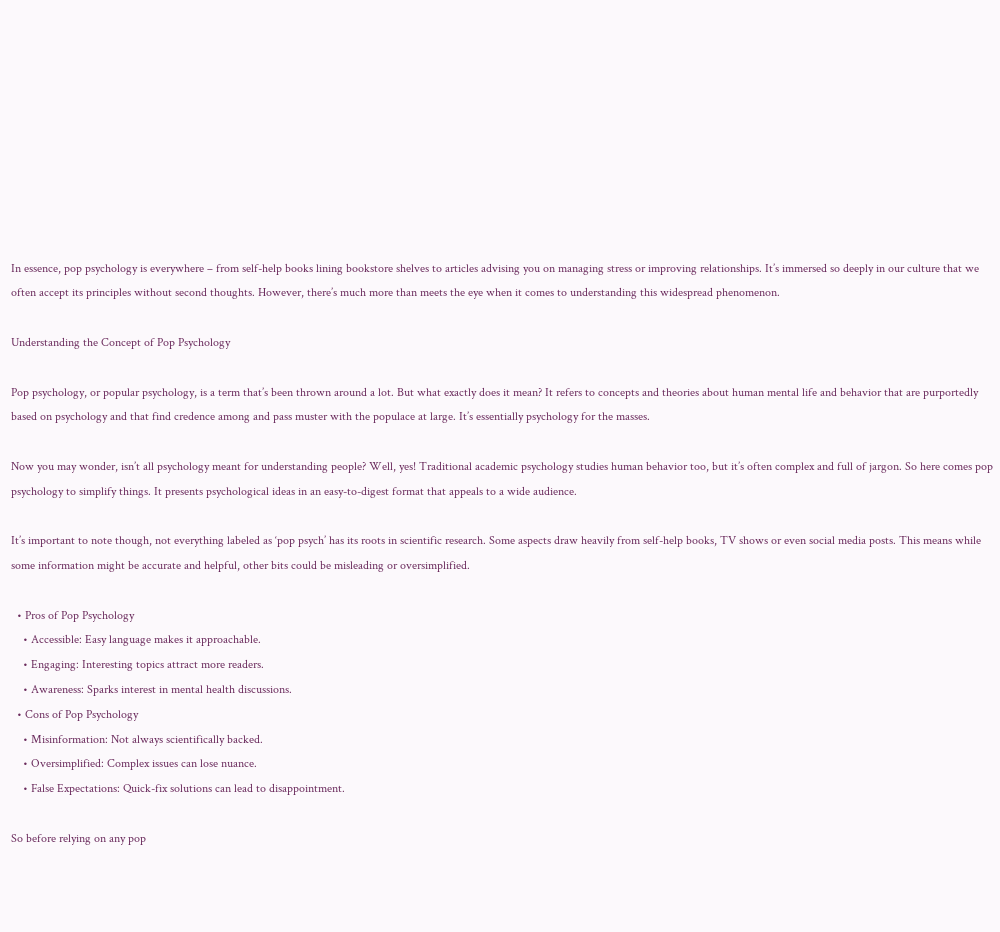In essence, pop psychology is everywhere – from self-help books lining bookstore shelves to articles advising you on managing stress or improving relationships. It’s immersed so deeply in our culture that we often accept its principles without second thoughts. However, there’s much more than meets the eye when it comes to understanding this widespread phenomenon.

Understanding the Concept of Pop Psychology

Pop psychology, or popular psychology, is a term that’s been thrown around a lot. But what exactly does it mean? It refers to concepts and theories about human mental life and behavior that are purportedly based on psychology and that find credence among and pass muster with the populace at large. It’s essentially psychology for the masses.

Now you may wonder, isn’t all psychology meant for understanding people? Well, yes! Traditional academic psychology studies human behavior too, but it’s often complex and full of jargon. So here comes pop psychology to simplify things. It presents psychological ideas in an easy-to-digest format that appeals to a wide audience.

It’s important to note though, not everything labeled as ‘pop psych’ has its roots in scientific research. Some aspects draw heavily from self-help books, TV shows or even social media posts. This means while some information might be accurate and helpful, other bits could be misleading or oversimplified.

  • Pros of Pop Psychology
    • Accessible: Easy language makes it approachable.
    • Engaging: Interesting topics attract more readers.
    • Awareness: Sparks interest in mental health discussions.
  • Cons of Pop Psychology
    • Misinformation: Not always scientifically backed.
    • Oversimplified: Complex issues can lose nuance.
    • False Expectations: Quick-fix solutions can lead to disappointment.

So before relying on any pop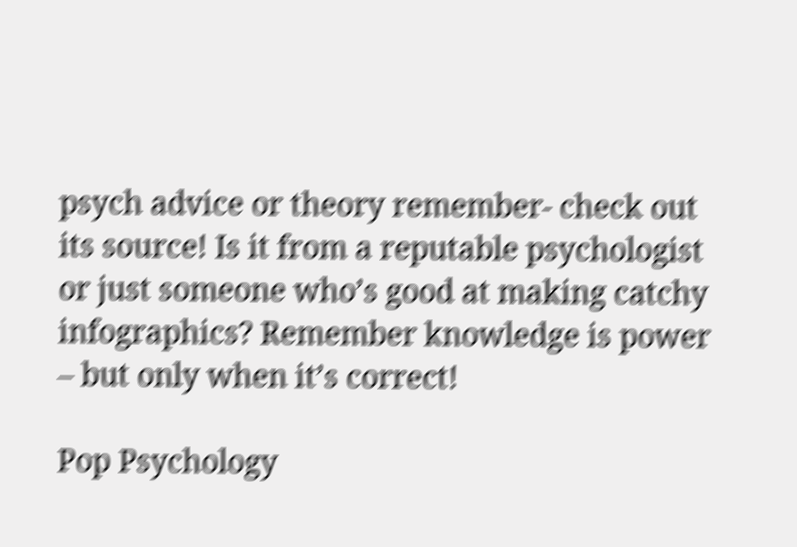psych advice or theory remember- check out its source! Is it from a reputable psychologist or just someone who’s good at making catchy infographics? Remember knowledge is power – but only when it’s correct!

Pop Psychology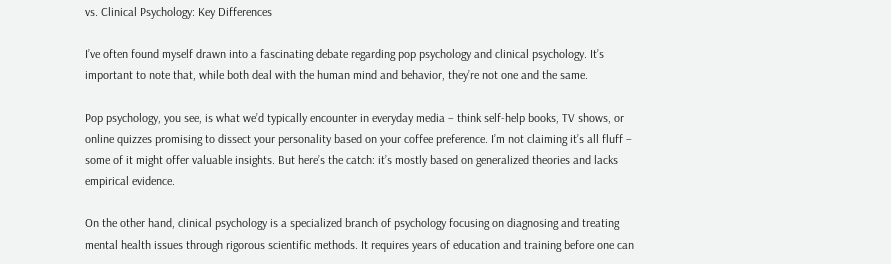vs. Clinical Psychology: Key Differences

I’ve often found myself drawn into a fascinating debate regarding pop psychology and clinical psychology. It’s important to note that, while both deal with the human mind and behavior, they’re not one and the same.

Pop psychology, you see, is what we’d typically encounter in everyday media – think self-help books, TV shows, or online quizzes promising to dissect your personality based on your coffee preference. I’m not claiming it’s all fluff – some of it might offer valuable insights. But here’s the catch: it’s mostly based on generalized theories and lacks empirical evidence.

On the other hand, clinical psychology is a specialized branch of psychology focusing on diagnosing and treating mental health issues through rigorous scientific methods. It requires years of education and training before one can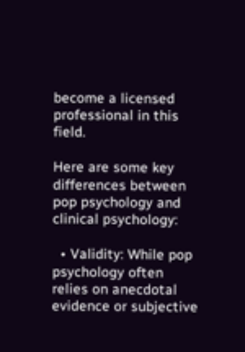become a licensed professional in this field.

Here are some key differences between pop psychology and clinical psychology:

  • Validity: While pop psychology often relies on anecdotal evidence or subjective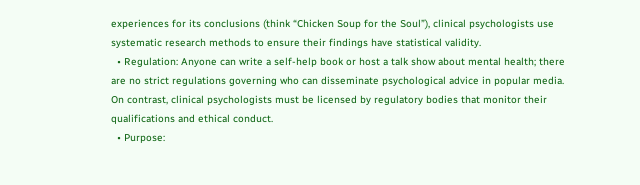experiences for its conclusions (think “Chicken Soup for the Soul”), clinical psychologists use systematic research methods to ensure their findings have statistical validity.
  • Regulation: Anyone can write a self-help book or host a talk show about mental health; there are no strict regulations governing who can disseminate psychological advice in popular media. On contrast, clinical psychologists must be licensed by regulatory bodies that monitor their qualifications and ethical conduct.
  • Purpose: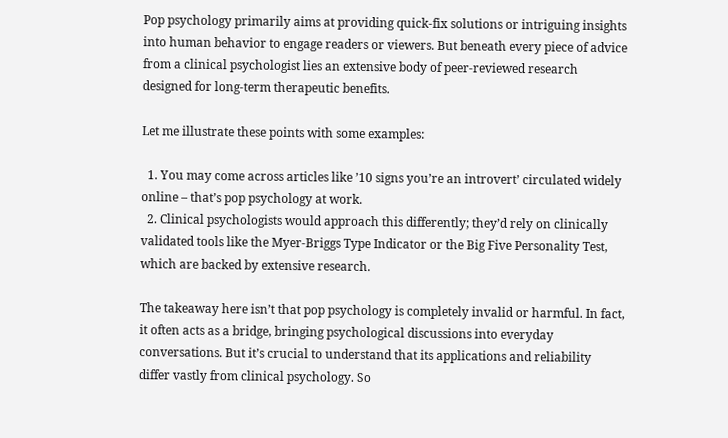Pop psychology primarily aims at providing quick-fix solutions or intriguing insights into human behavior to engage readers or viewers. But beneath every piece of advice from a clinical psychologist lies an extensive body of peer-reviewed research designed for long-term therapeutic benefits.

Let me illustrate these points with some examples:

  1. You may come across articles like ’10 signs you’re an introvert’ circulated widely online – that’s pop psychology at work.
  2. Clinical psychologists would approach this differently; they’d rely on clinically validated tools like the Myer-Briggs Type Indicator or the Big Five Personality Test, which are backed by extensive research.

The takeaway here isn’t that pop psychology is completely invalid or harmful. In fact, it often acts as a bridge, bringing psychological discussions into everyday conversations. But it’s crucial to understand that its applications and reliability differ vastly from clinical psychology. So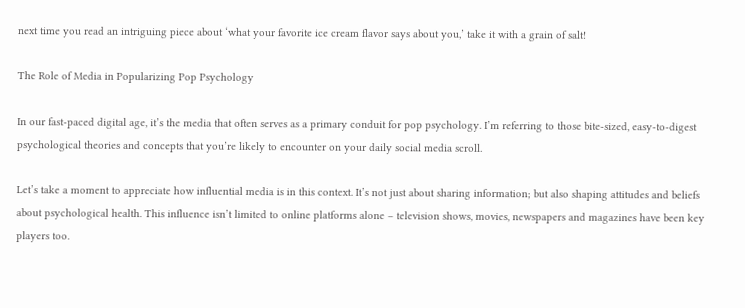next time you read an intriguing piece about ‘what your favorite ice cream flavor says about you,’ take it with a grain of salt!

The Role of Media in Popularizing Pop Psychology

In our fast-paced digital age, it’s the media that often serves as a primary conduit for pop psychology. I’m referring to those bite-sized, easy-to-digest psychological theories and concepts that you’re likely to encounter on your daily social media scroll.

Let’s take a moment to appreciate how influential media is in this context. It’s not just about sharing information; but also shaping attitudes and beliefs about psychological health. This influence isn’t limited to online platforms alone – television shows, movies, newspapers and magazines have been key players too.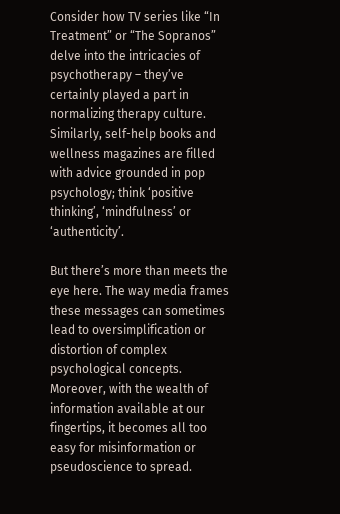Consider how TV series like “In Treatment” or “The Sopranos” delve into the intricacies of psychotherapy – they’ve certainly played a part in normalizing therapy culture. Similarly, self-help books and wellness magazines are filled with advice grounded in pop psychology; think ‘positive thinking’, ‘mindfulness’ or ‘authenticity’.

But there’s more than meets the eye here. The way media frames these messages can sometimes lead to oversimplification or distortion of complex psychological concepts. Moreover, with the wealth of information available at our fingertips, it becomes all too easy for misinformation or pseudoscience to spread.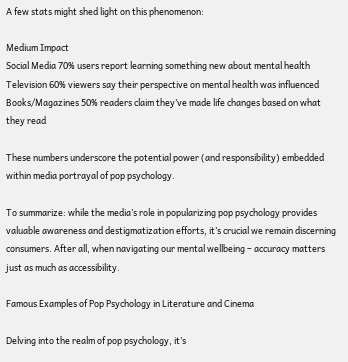A few stats might shed light on this phenomenon:

Medium Impact
Social Media 70% users report learning something new about mental health
Television 60% viewers say their perspective on mental health was influenced
Books/Magazines 50% readers claim they’ve made life changes based on what they read

These numbers underscore the potential power (and responsibility) embedded within media portrayal of pop psychology.

To summarize: while the media’s role in popularizing pop psychology provides valuable awareness and destigmatization efforts, it’s crucial we remain discerning consumers. After all, when navigating our mental wellbeing – accuracy matters just as much as accessibility.

Famous Examples of Pop Psychology in Literature and Cinema

Delving into the realm of pop psychology, it’s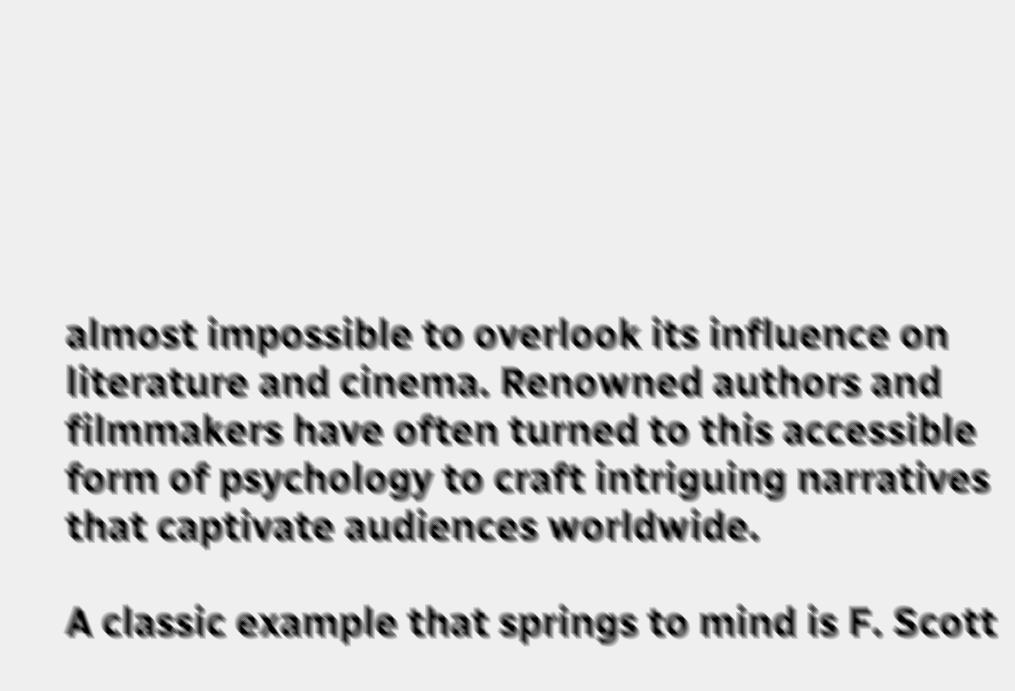almost impossible to overlook its influence on literature and cinema. Renowned authors and filmmakers have often turned to this accessible form of psychology to craft intriguing narratives that captivate audiences worldwide.

A classic example that springs to mind is F. Scott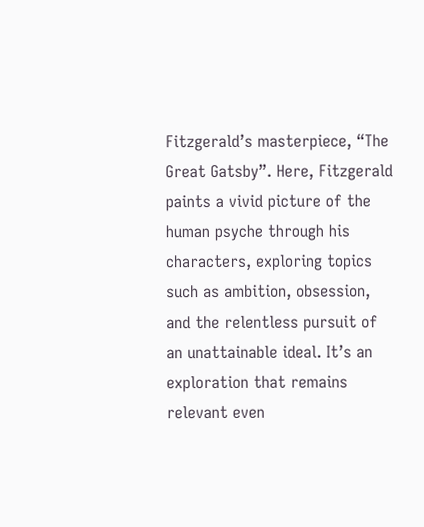Fitzgerald’s masterpiece, “The Great Gatsby”. Here, Fitzgerald paints a vivid picture of the human psyche through his characters, exploring topics such as ambition, obsession, and the relentless pursuit of an unattainable ideal. It’s an exploration that remains relevant even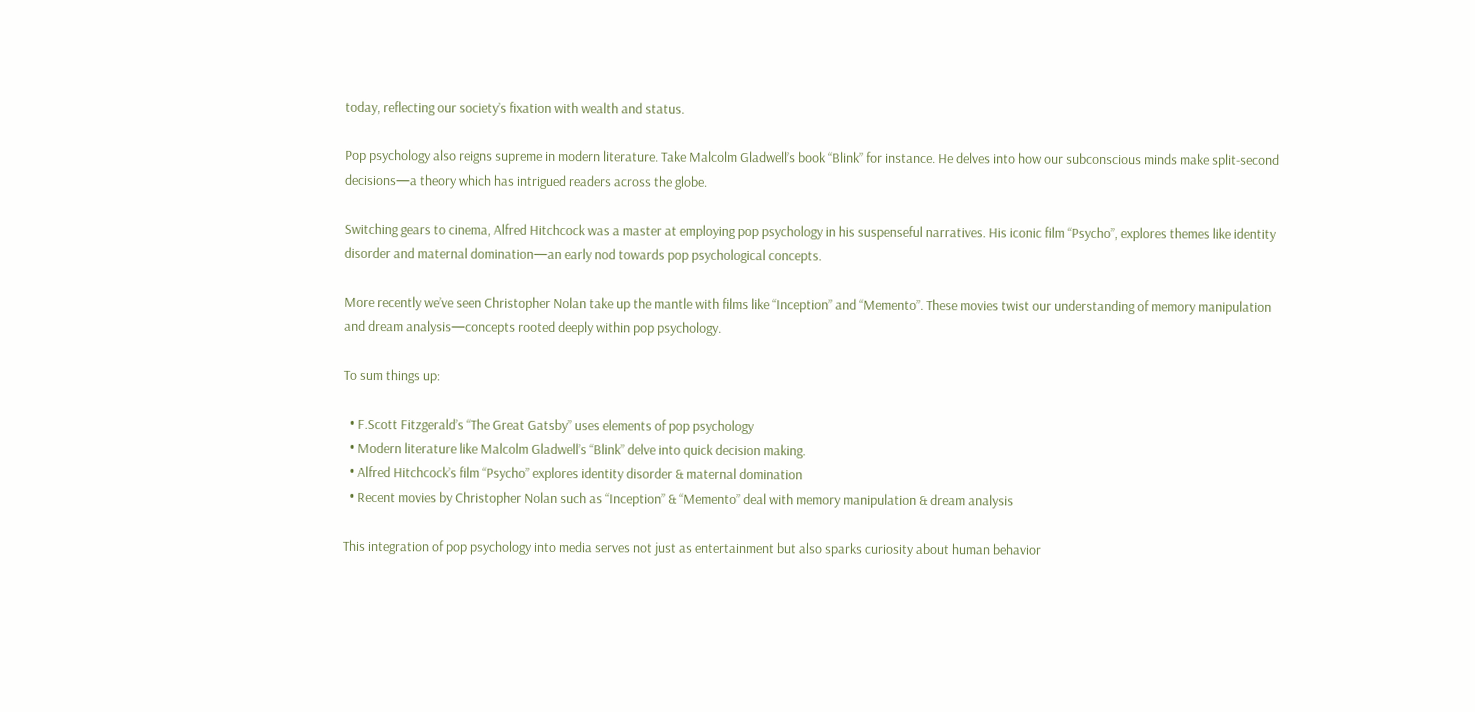today, reflecting our society’s fixation with wealth and status.

Pop psychology also reigns supreme in modern literature. Take Malcolm Gladwell’s book “Blink” for instance. He delves into how our subconscious minds make split-second decisions—a theory which has intrigued readers across the globe.

Switching gears to cinema, Alfred Hitchcock was a master at employing pop psychology in his suspenseful narratives. His iconic film “Psycho”, explores themes like identity disorder and maternal domination—an early nod towards pop psychological concepts.

More recently we’ve seen Christopher Nolan take up the mantle with films like “Inception” and “Memento”. These movies twist our understanding of memory manipulation and dream analysis—concepts rooted deeply within pop psychology.

To sum things up:

  • F.Scott Fitzgerald’s “The Great Gatsby” uses elements of pop psychology
  • Modern literature like Malcolm Gladwell’s “Blink” delve into quick decision making.
  • Alfred Hitchcock’s film “Psycho” explores identity disorder & maternal domination
  • Recent movies by Christopher Nolan such as “Inception” & “Memento” deal with memory manipulation & dream analysis

This integration of pop psychology into media serves not just as entertainment but also sparks curiosity about human behavior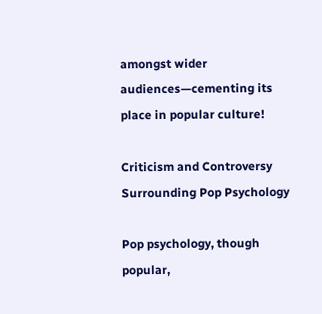amongst wider audiences—cementing its place in popular culture!

Criticism and Controversy Surrounding Pop Psychology

Pop psychology, though popular,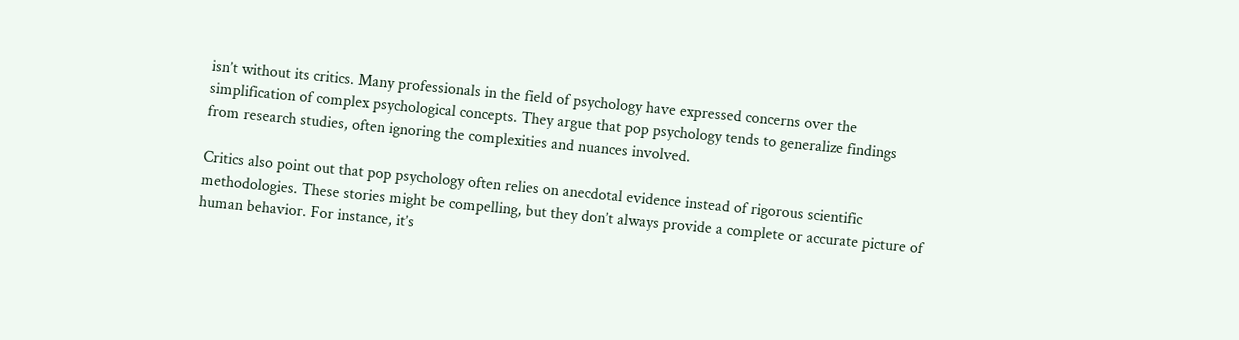isn’t without its critics. Many professionals in the field of psychology have expressed concerns over the simplification of complex psychological concepts. They argue that pop psychology tends to generalize findings from research studies, often ignoring the complexities and nuances involved.

Critics also point out that pop psychology often relies on anecdotal evidence instead of rigorous scientific methodologies. These stories might be compelling, but they don’t always provide a complete or accurate picture of human behavior. For instance, it’s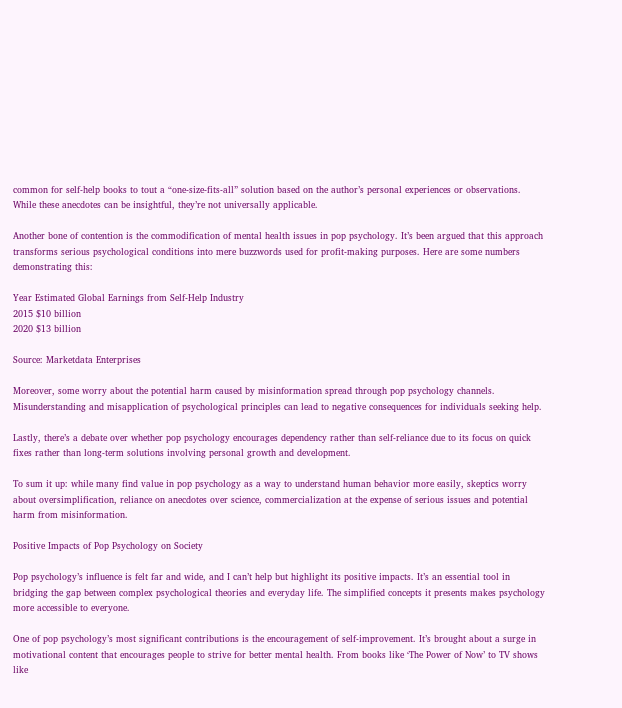common for self-help books to tout a “one-size-fits-all” solution based on the author’s personal experiences or observations. While these anecdotes can be insightful, they’re not universally applicable.

Another bone of contention is the commodification of mental health issues in pop psychology. It’s been argued that this approach transforms serious psychological conditions into mere buzzwords used for profit-making purposes. Here are some numbers demonstrating this:

Year Estimated Global Earnings from Self-Help Industry
2015 $10 billion
2020 $13 billion

Source: Marketdata Enterprises

Moreover, some worry about the potential harm caused by misinformation spread through pop psychology channels. Misunderstanding and misapplication of psychological principles can lead to negative consequences for individuals seeking help.

Lastly, there’s a debate over whether pop psychology encourages dependency rather than self-reliance due to its focus on quick fixes rather than long-term solutions involving personal growth and development.

To sum it up: while many find value in pop psychology as a way to understand human behavior more easily, skeptics worry about oversimplification, reliance on anecdotes over science, commercialization at the expense of serious issues and potential harm from misinformation.

Positive Impacts of Pop Psychology on Society

Pop psychology’s influence is felt far and wide, and I can’t help but highlight its positive impacts. It’s an essential tool in bridging the gap between complex psychological theories and everyday life. The simplified concepts it presents makes psychology more accessible to everyone.

One of pop psychology’s most significant contributions is the encouragement of self-improvement. It’s brought about a surge in motivational content that encourages people to strive for better mental health. From books like ‘The Power of Now’ to TV shows like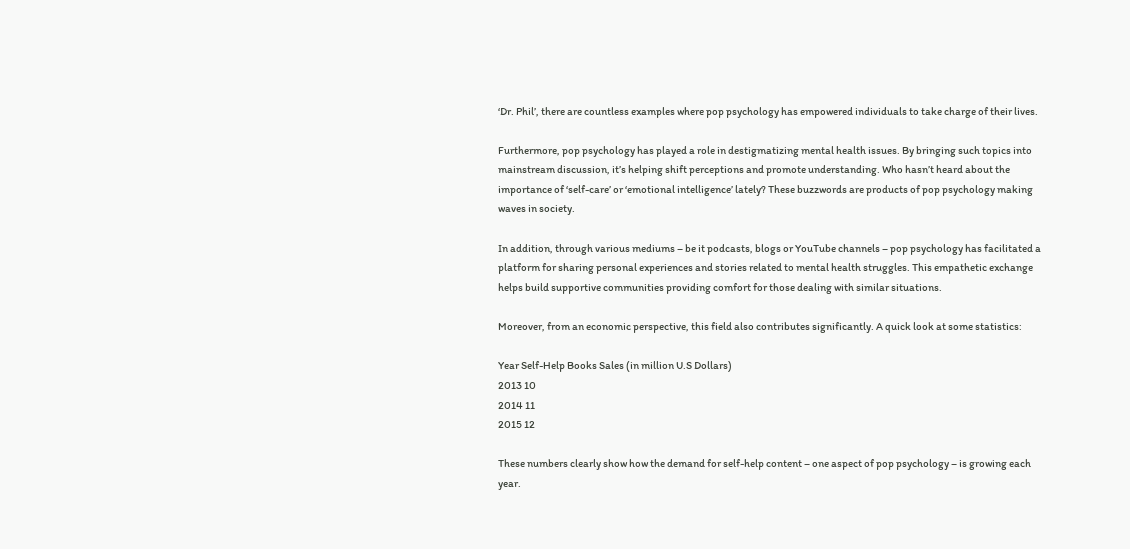‘Dr. Phil’, there are countless examples where pop psychology has empowered individuals to take charge of their lives.

Furthermore, pop psychology has played a role in destigmatizing mental health issues. By bringing such topics into mainstream discussion, it’s helping shift perceptions and promote understanding. Who hasn’t heard about the importance of ‘self-care’ or ‘emotional intelligence’ lately? These buzzwords are products of pop psychology making waves in society.

In addition, through various mediums – be it podcasts, blogs or YouTube channels – pop psychology has facilitated a platform for sharing personal experiences and stories related to mental health struggles. This empathetic exchange helps build supportive communities providing comfort for those dealing with similar situations.

Moreover, from an economic perspective, this field also contributes significantly. A quick look at some statistics:

Year Self-Help Books Sales (in million U.S Dollars)
2013 10
2014 11
2015 12

These numbers clearly show how the demand for self-help content – one aspect of pop psychology – is growing each year.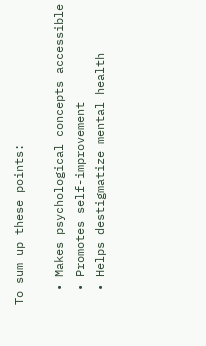To sum up these points:

  • Makes psychological concepts accessible
  • Promotes self-improvement
  • Helps destigmatize mental health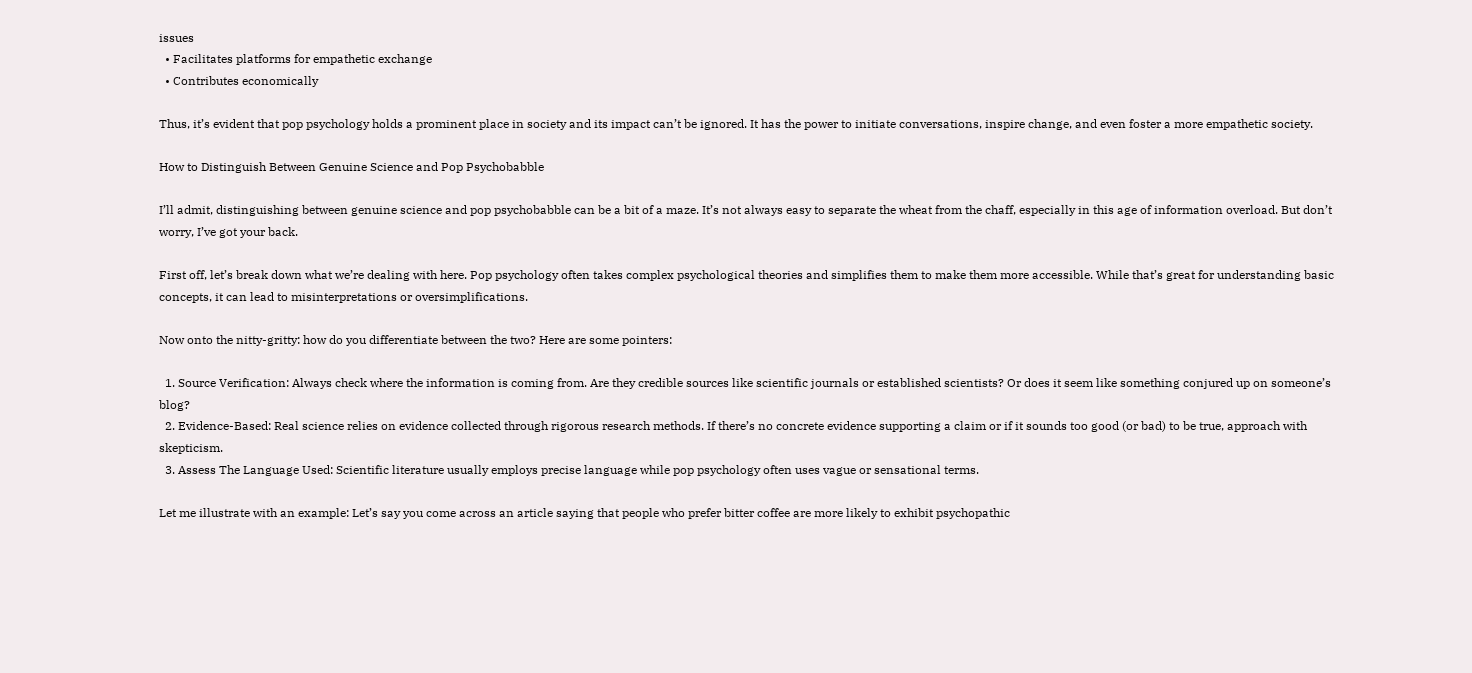issues
  • Facilitates platforms for empathetic exchange
  • Contributes economically

Thus, it’s evident that pop psychology holds a prominent place in society and its impact can’t be ignored. It has the power to initiate conversations, inspire change, and even foster a more empathetic society.

How to Distinguish Between Genuine Science and Pop Psychobabble

I’ll admit, distinguishing between genuine science and pop psychobabble can be a bit of a maze. It’s not always easy to separate the wheat from the chaff, especially in this age of information overload. But don’t worry, I’ve got your back.

First off, let’s break down what we’re dealing with here. Pop psychology often takes complex psychological theories and simplifies them to make them more accessible. While that’s great for understanding basic concepts, it can lead to misinterpretations or oversimplifications.

Now onto the nitty-gritty: how do you differentiate between the two? Here are some pointers:

  1. Source Verification: Always check where the information is coming from. Are they credible sources like scientific journals or established scientists? Or does it seem like something conjured up on someone’s blog?
  2. Evidence-Based: Real science relies on evidence collected through rigorous research methods. If there’s no concrete evidence supporting a claim or if it sounds too good (or bad) to be true, approach with skepticism.
  3. Assess The Language Used: Scientific literature usually employs precise language while pop psychology often uses vague or sensational terms.

Let me illustrate with an example: Let’s say you come across an article saying that people who prefer bitter coffee are more likely to exhibit psychopathic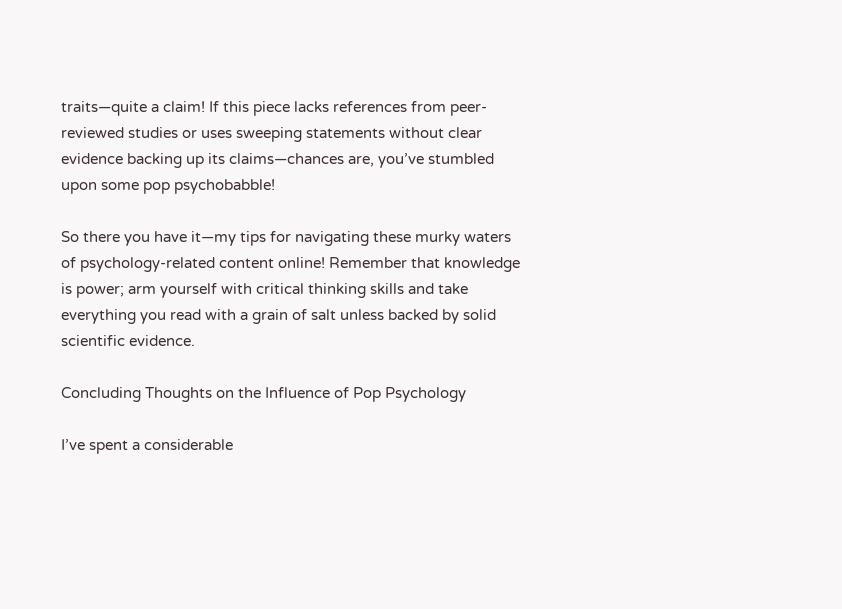traits—quite a claim! If this piece lacks references from peer-reviewed studies or uses sweeping statements without clear evidence backing up its claims—chances are, you’ve stumbled upon some pop psychobabble!

So there you have it—my tips for navigating these murky waters of psychology-related content online! Remember that knowledge is power; arm yourself with critical thinking skills and take everything you read with a grain of salt unless backed by solid scientific evidence.

Concluding Thoughts on the Influence of Pop Psychology

I’ve spent a considerable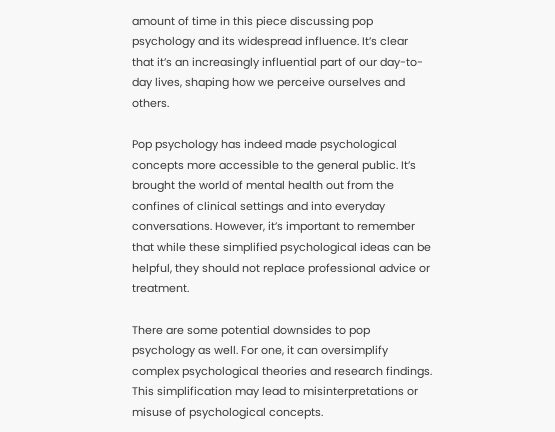amount of time in this piece discussing pop psychology and its widespread influence. It’s clear that it’s an increasingly influential part of our day-to-day lives, shaping how we perceive ourselves and others.

Pop psychology has indeed made psychological concepts more accessible to the general public. It’s brought the world of mental health out from the confines of clinical settings and into everyday conversations. However, it’s important to remember that while these simplified psychological ideas can be helpful, they should not replace professional advice or treatment.

There are some potential downsides to pop psychology as well. For one, it can oversimplify complex psychological theories and research findings. This simplification may lead to misinterpretations or misuse of psychological concepts.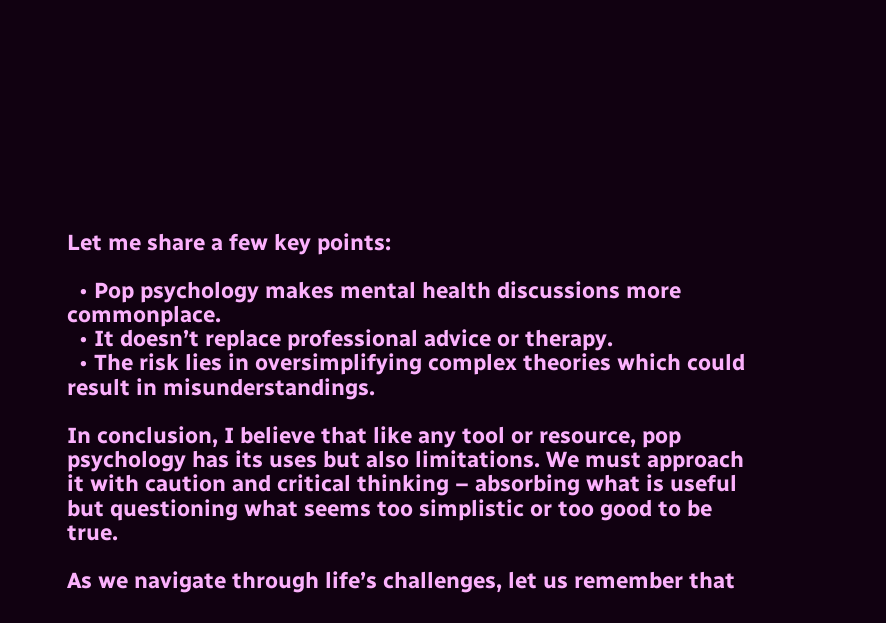Let me share a few key points:

  • Pop psychology makes mental health discussions more commonplace.
  • It doesn’t replace professional advice or therapy.
  • The risk lies in oversimplifying complex theories which could result in misunderstandings.

In conclusion, I believe that like any tool or resource, pop psychology has its uses but also limitations. We must approach it with caution and critical thinking – absorbing what is useful but questioning what seems too simplistic or too good to be true.

As we navigate through life’s challenges, let us remember that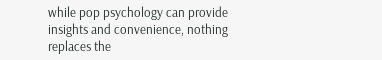while pop psychology can provide insights and convenience, nothing replaces the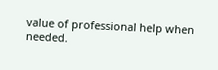value of professional help when needed.